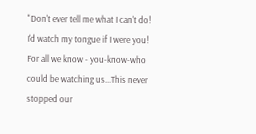"Don't ever tell me what I can't do! I'd watch my tongue if I were you! For all we know - you-know-who could be watching us...This never stopped our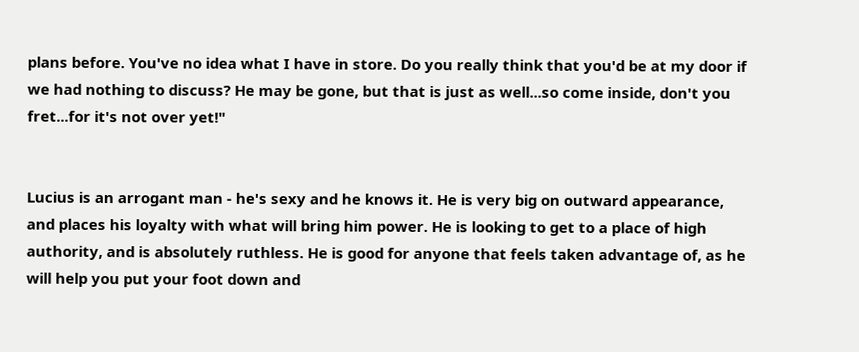plans before. You've no idea what I have in store. Do you really think that you'd be at my door if we had nothing to discuss? He may be gone, but that is just as well...so come inside, don't you fret...for it's not over yet!"


Lucius is an arrogant man - he's sexy and he knows it. He is very big on outward appearance, and places his loyalty with what will bring him power. He is looking to get to a place of high authority, and is absolutely ruthless. He is good for anyone that feels taken advantage of, as he will help you put your foot down and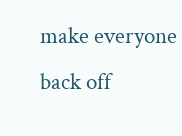make everyone back off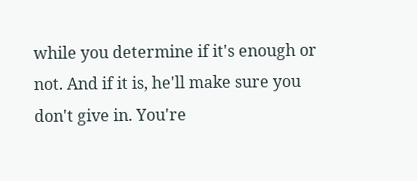while you determine if it's enough or not. And if it is, he'll make sure you don't give in. You're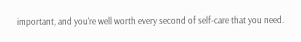important, and you're well worth every second of self-care that you need.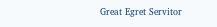Great Egret Servitor